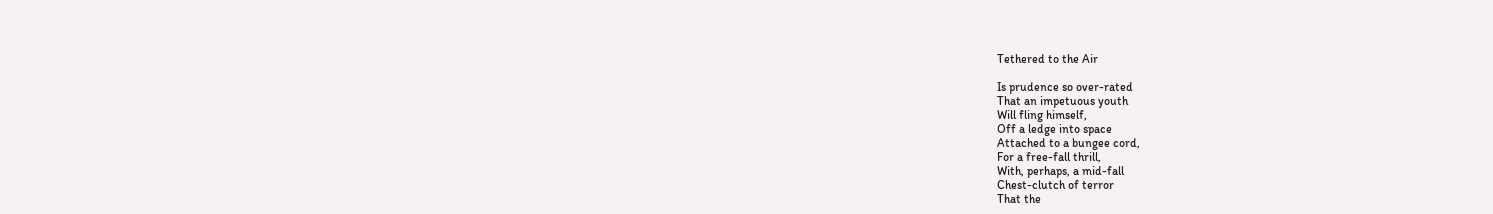Tethered to the Air

Is prudence so over-rated
That an impetuous youth
Will fling himself,
Off a ledge into space
Attached to a bungee cord,
For a free-fall thrill,
With, perhaps, a mid-fall
Chest-clutch of terror
That the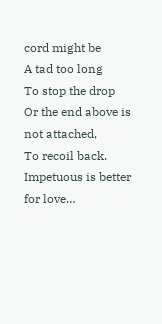cord might be
A tad too long
To stop the drop
Or the end above is not attached,
To recoil back.
Impetuous is better for love…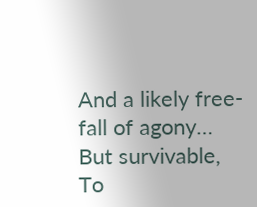And a likely free-fall of agony…
But survivable,
To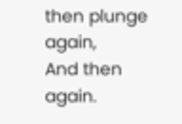then plunge again,
And then again.